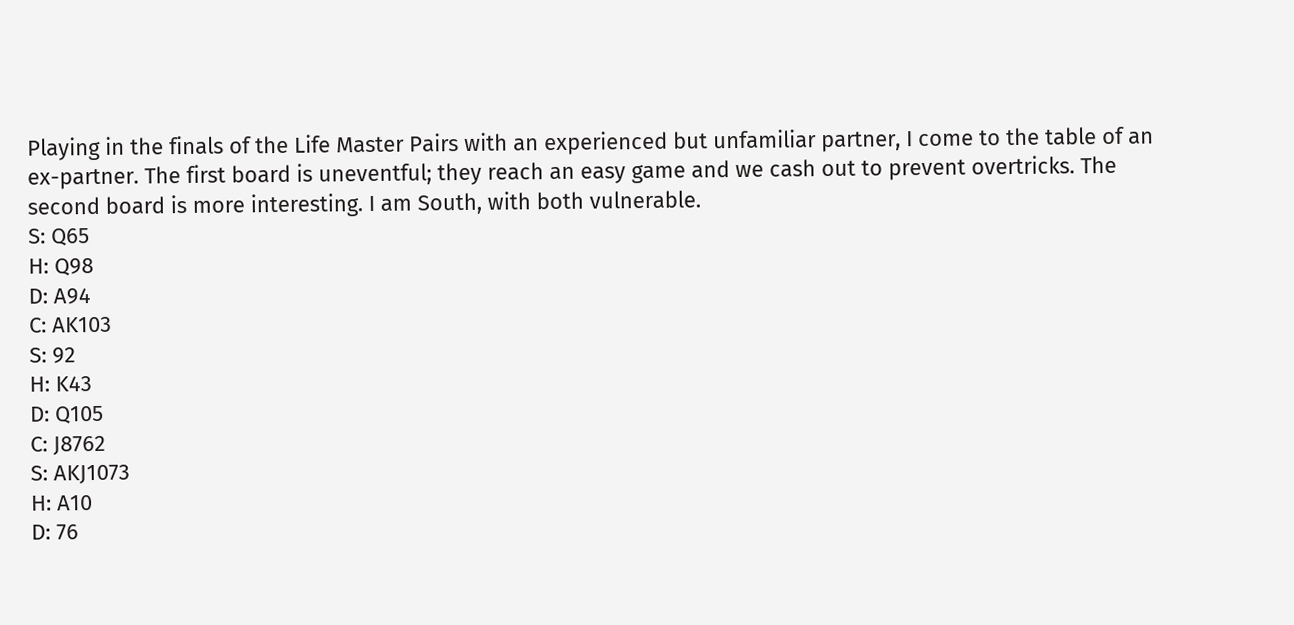Playing in the finals of the Life Master Pairs with an experienced but unfamiliar partner, I come to the table of an ex-partner. The first board is uneventful; they reach an easy game and we cash out to prevent overtricks. The second board is more interesting. I am South, with both vulnerable.
S: Q65
H: Q98
D: A94
C: AK103
S: 92
H: K43
D: Q105
C: J8762
S: AKJ1073
H: A10
D: 76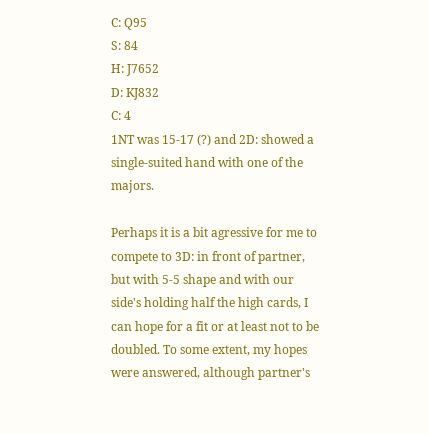C: Q95
S: 84
H: J7652
D: KJ832
C: 4
1NT was 15-17 (?) and 2D: showed a single-suited hand with one of the majors.

Perhaps it is a bit agressive for me to compete to 3D: in front of partner, but with 5-5 shape and with our side's holding half the high cards, I can hope for a fit or at least not to be doubled. To some extent, my hopes were answered, although partner's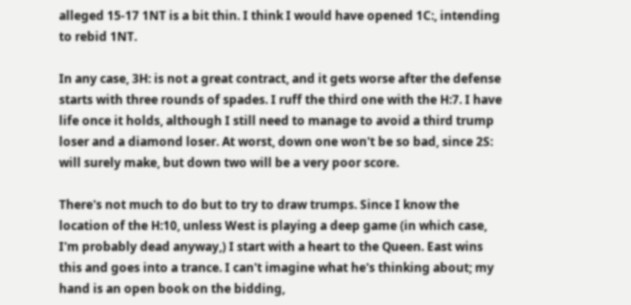alleged 15-17 1NT is a bit thin. I think I would have opened 1C:, intending to rebid 1NT.

In any case, 3H: is not a great contract, and it gets worse after the defense starts with three rounds of spades. I ruff the third one with the H:7. I have life once it holds, although I still need to manage to avoid a third trump loser and a diamond loser. At worst, down one won't be so bad, since 2S: will surely make, but down two will be a very poor score.

There's not much to do but to try to draw trumps. Since I know the location of the H:10, unless West is playing a deep game (in which case, I'm probably dead anyway,) I start with a heart to the Queen. East wins this and goes into a trance. I can't imagine what he's thinking about; my hand is an open book on the bidding,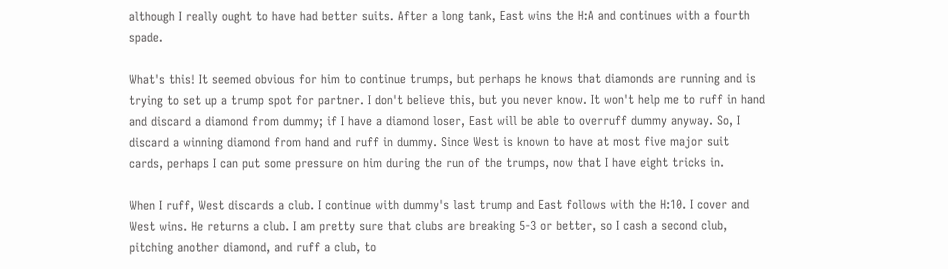although I really ought to have had better suits. After a long tank, East wins the H:A and continues with a fourth spade.

What's this! It seemed obvious for him to continue trumps, but perhaps he knows that diamonds are running and is trying to set up a trump spot for partner. I don't believe this, but you never know. It won't help me to ruff in hand and discard a diamond from dummy; if I have a diamond loser, East will be able to overruff dummy anyway. So, I discard a winning diamond from hand and ruff in dummy. Since West is known to have at most five major suit cards, perhaps I can put some pressure on him during the run of the trumps, now that I have eight tricks in.

When I ruff, West discards a club. I continue with dummy's last trump and East follows with the H:10. I cover and West wins. He returns a club. I am pretty sure that clubs are breaking 5-3 or better, so I cash a second club, pitching another diamond, and ruff a club, to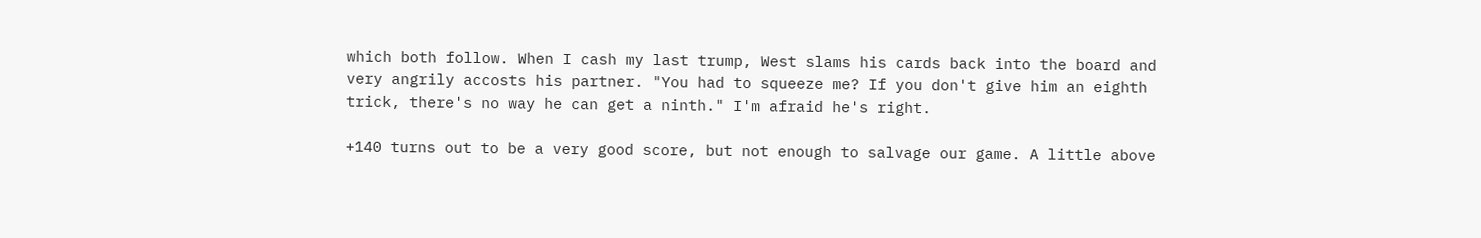which both follow. When I cash my last trump, West slams his cards back into the board and very angrily accosts his partner. "You had to squeeze me? If you don't give him an eighth trick, there's no way he can get a ninth." I'm afraid he's right.

+140 turns out to be a very good score, but not enough to salvage our game. A little above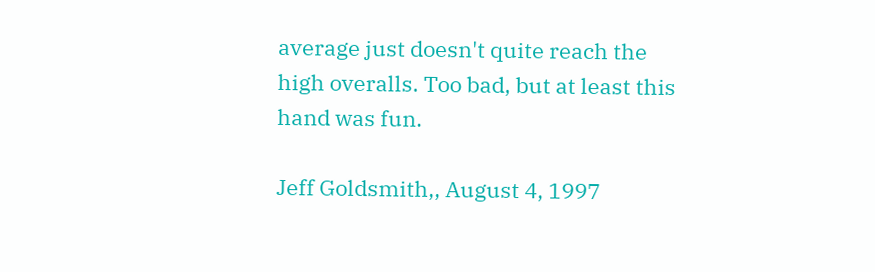average just doesn't quite reach the high overalls. Too bad, but at least this hand was fun.

Jeff Goldsmith,, August 4, 1997